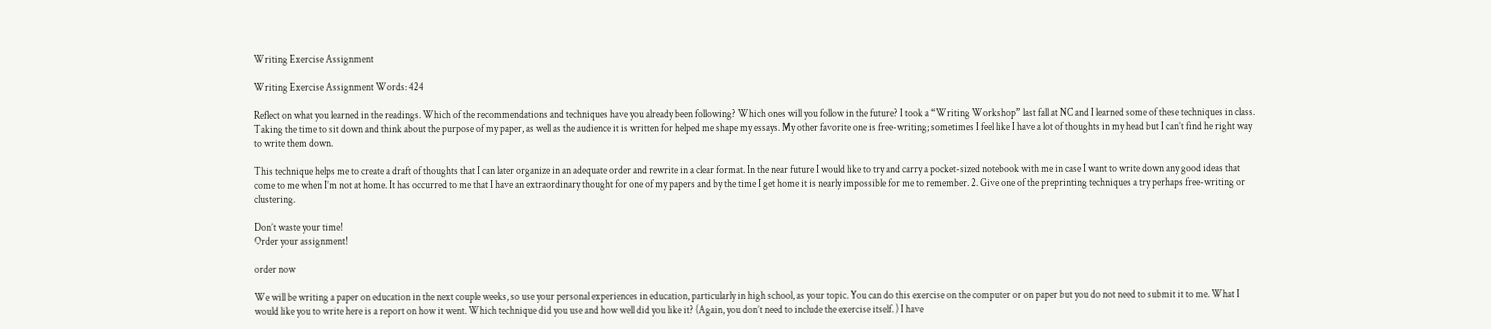Writing Exercise Assignment

Writing Exercise Assignment Words: 424

Reflect on what you learned in the readings. Which of the recommendations and techniques have you already been following? Which ones will you follow in the future? I took a “Writing Workshop” last fall at NC and I learned some of these techniques in class. Taking the time to sit down and think about the purpose of my paper, as well as the audience it is written for helped me shape my essays. My other favorite one is free-writing; sometimes I feel like I have a lot of thoughts in my head but I can’t find he right way to write them down.

This technique helps me to create a draft of thoughts that I can later organize in an adequate order and rewrite in a clear format. In the near future I would like to try and carry a pocket-sized notebook with me in case I want to write down any good ideas that come to me when I’m not at home. It has occurred to me that I have an extraordinary thought for one of my papers and by the time I get home it is nearly impossible for me to remember. 2. Give one of the preprinting techniques a try perhaps free-writing or clustering.

Don’t waste your time!
Order your assignment!

order now

We will be writing a paper on education in the next couple weeks, so use your personal experiences in education, particularly in high school, as your topic. You can do this exercise on the computer or on paper but you do not need to submit it to me. What I would like you to write here is a report on how it went. Which technique did you use and how well did you like it? (Again, you don’t need to include the exercise itself. ) I have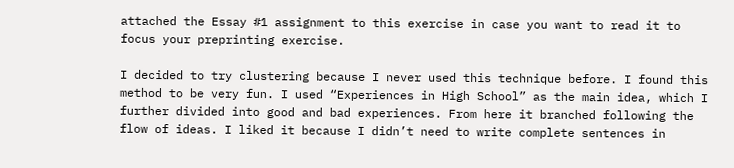attached the Essay #1 assignment to this exercise in case you want to read it to focus your preprinting exercise.

I decided to try clustering because I never used this technique before. I found this method to be very fun. I used “Experiences in High School” as the main idea, which I further divided into good and bad experiences. From here it branched following the flow of ideas. I liked it because I didn’t need to write complete sentences in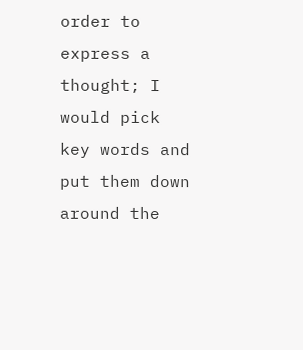order to express a thought; I would pick key words and put them down around the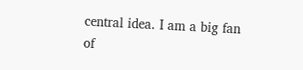central idea. I am a big fan of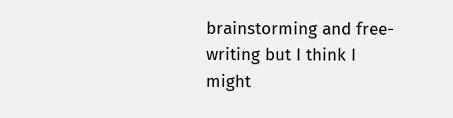brainstorming and free-writing but I think I might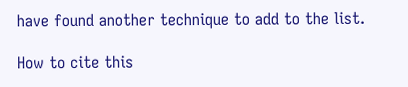have found another technique to add to the list.

How to cite this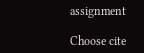assignment

Choose cite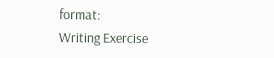format:
Writing Exercise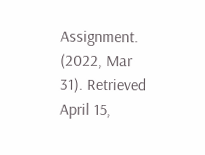Assignment. (2022, Mar 31). Retrieved April 15,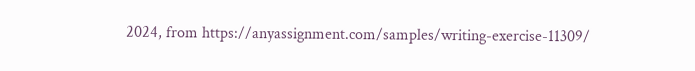2024, from https://anyassignment.com/samples/writing-exercise-11309/